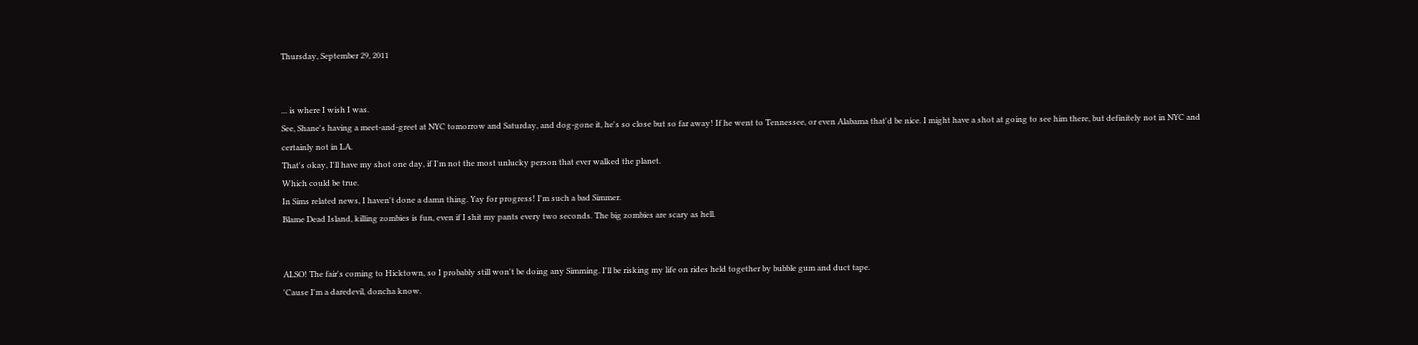Thursday, September 29, 2011


... is where I wish I was.
See, Shane's having a meet-and-greet at NYC tomorrow and Saturday, and dog-gone it, he's so close but so far away! If he went to Tennessee, or even Alabama that'd be nice. I might have a shot at going to see him there, but definitely not in NYC and certainly not in LA.
That's okay, I'll have my shot one day, if I'm not the most unlucky person that ever walked the planet.
Which could be true.
In Sims related news, I haven't done a damn thing. Yay for progress! I'm such a bad Simmer.
Blame Dead Island, killing zombies is fun, even if I shit my pants every two seconds. The big zombies are scary as hell.


ALSO! The fair's coming to Hicktown, so I probably still won't be doing any Simming. I'll be risking my life on rides held together by bubble gum and duct tape.
'Cause I'm a daredevil, doncha know.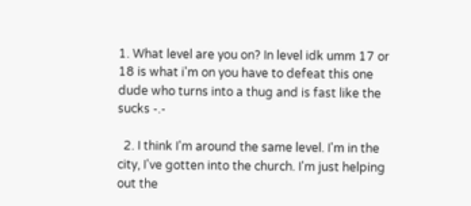1. What level are you on? In level idk umm 17 or 18 is what i'm on you have to defeat this one dude who turns into a thug and is fast like the sucks -.-

  2. I think I'm around the same level. I'm in the city, I've gotten into the church. I'm just helping out the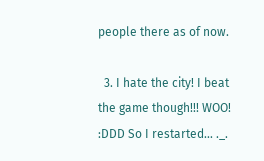people there as of now.

  3. I hate the city! I beat the game though!!! WOO! :DDD So I restarted... ._.